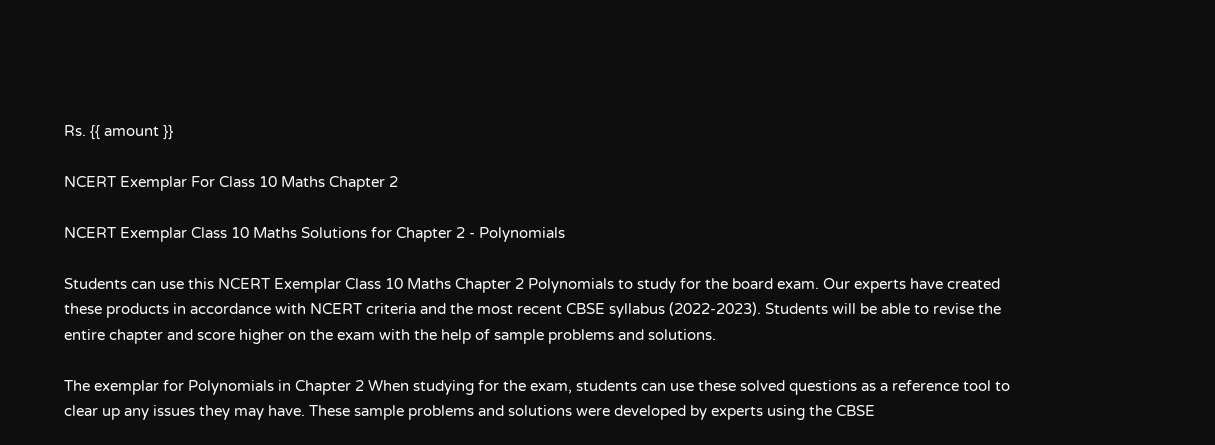Rs. {{ amount }}

NCERT Exemplar For Class 10 Maths Chapter 2

NCERT Exemplar Class 10 Maths Solutions for Chapter 2 - Polynomials

Students can use this NCERT Exemplar Class 10 Maths Chapter 2 Polynomials to study for the board exam. Our experts have created these products in accordance with NCERT criteria and the most recent CBSE syllabus (2022-2023). Students will be able to revise the entire chapter and score higher on the exam with the help of sample problems and solutions.

The exemplar for Polynomials in Chapter 2 When studying for the exam, students can use these solved questions as a reference tool to clear up any issues they may have. These sample problems and solutions were developed by experts using the CBSE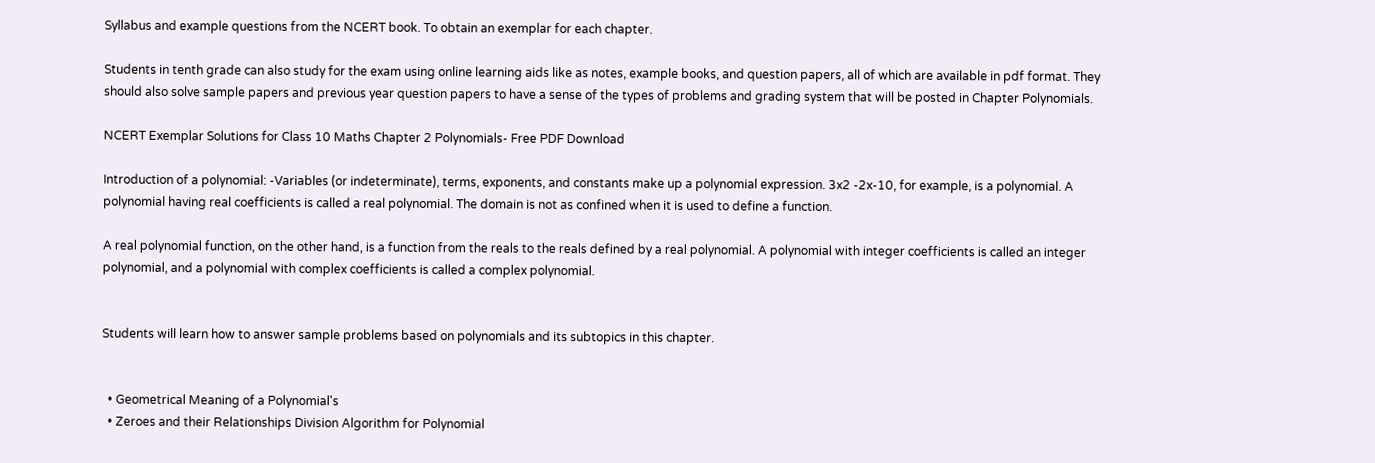Syllabus and example questions from the NCERT book. To obtain an exemplar for each chapter.

Students in tenth grade can also study for the exam using online learning aids like as notes, example books, and question papers, all of which are available in pdf format. They should also solve sample papers and previous year question papers to have a sense of the types of problems and grading system that will be posted in Chapter Polynomials.

NCERT Exemplar Solutions for Class 10 Maths Chapter 2 Polynomials- Free PDF Download

Introduction of a polynomial: -Variables (or indeterminate), terms, exponents, and constants make up a polynomial expression. 3x2 -2x-10, for example, is a polynomial. A polynomial having real coefficients is called a real polynomial. The domain is not as confined when it is used to define a function.

A real polynomial function, on the other hand, is a function from the reals to the reals defined by a real polynomial. A polynomial with integer coefficients is called an integer polynomial, and a polynomial with complex coefficients is called a complex polynomial.


Students will learn how to answer sample problems based on polynomials and its subtopics in this chapter.


  • Geometrical Meaning of a Polynomial's
  • Zeroes and their Relationships Division Algorithm for Polynomial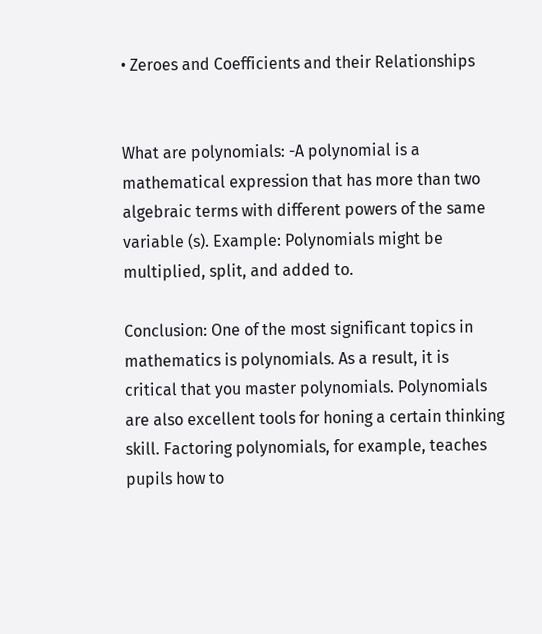• Zeroes and Coefficients and their Relationships


What are polynomials: -A polynomial is a mathematical expression that has more than two algebraic terms with different powers of the same variable (s). Example: Polynomials might be multiplied, split, and added to.

Conclusion: One of the most significant topics in mathematics is polynomials. As a result, it is critical that you master polynomials. Polynomials are also excellent tools for honing a certain thinking skill. Factoring polynomials, for example, teaches pupils how to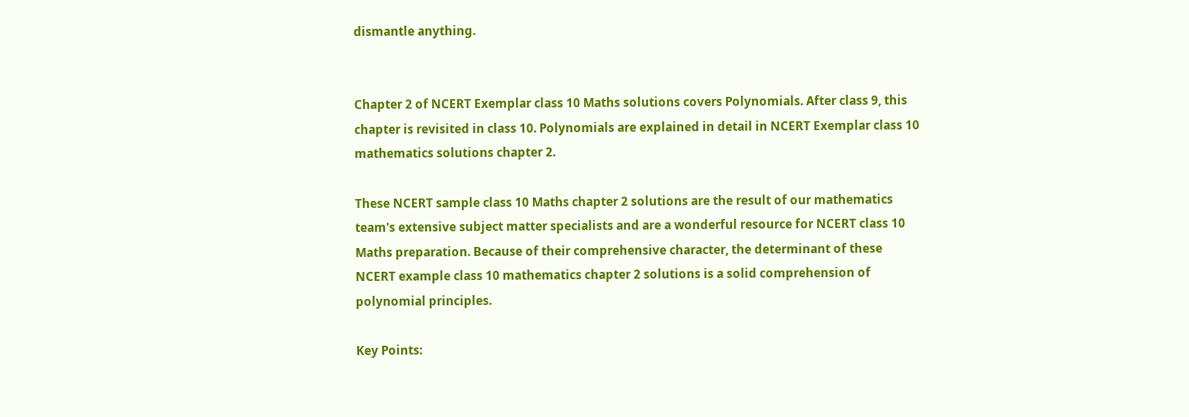dismantle anything.


Chapter 2 of NCERT Exemplar class 10 Maths solutions covers Polynomials. After class 9, this chapter is revisited in class 10. Polynomials are explained in detail in NCERT Exemplar class 10 mathematics solutions chapter 2.

These NCERT sample class 10 Maths chapter 2 solutions are the result of our mathematics team's extensive subject matter specialists and are a wonderful resource for NCERT class 10 Maths preparation. Because of their comprehensive character, the determinant of these NCERT example class 10 mathematics chapter 2 solutions is a solid comprehension of polynomial principles.

Key Points: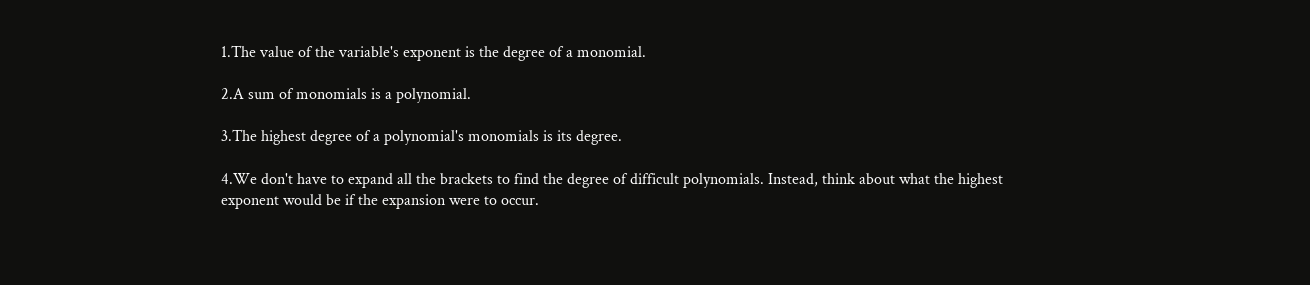1.The value of the variable's exponent is the degree of a monomial.

2.A sum of monomials is a polynomial.

3.The highest degree of a polynomial's monomials is its degree.

4.We don't have to expand all the brackets to find the degree of difficult polynomials. Instead, think about what the highest exponent would be if the expansion were to occur.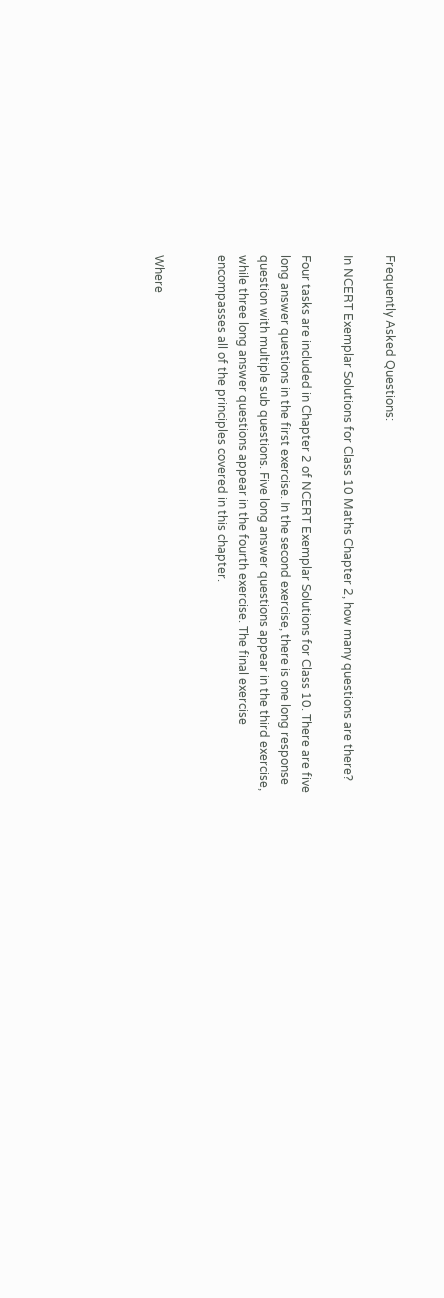Frequently Asked Questions:

In NCERT Exemplar Solutions for Class 10 Maths Chapter 2, how many questions are there?

Four tasks are included in Chapter 2 of NCERT Exemplar Solutions for Class 10. There are five long answer questions in the first exercise. In the second exercise, there is one long response question with multiple sub questions. Five long answer questions appear in the third exercise, while three long answer questions appear in the fourth exercise. The final exercise encompasses all of the principles covered in this chapter.


Where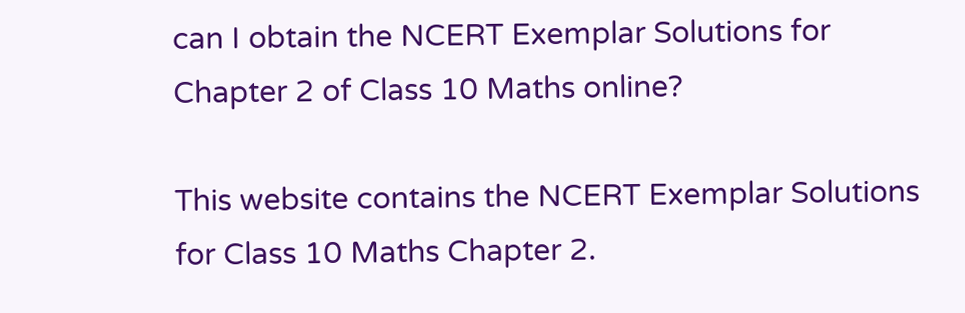can I obtain the NCERT Exemplar Solutions for Chapter 2 of Class 10 Maths online?

This website contains the NCERT Exemplar Solutions for Class 10 Maths Chapter 2.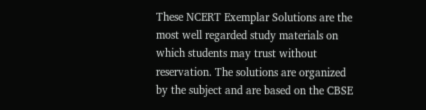These NCERT Exemplar Solutions are the most well regarded study materials on which students may trust without reservation. The solutions are organized by the subject and are based on the CBSE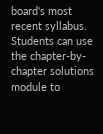board's most recent syllabus. Students can use the chapter-by-chapter solutions module to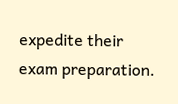expedite their exam preparation.